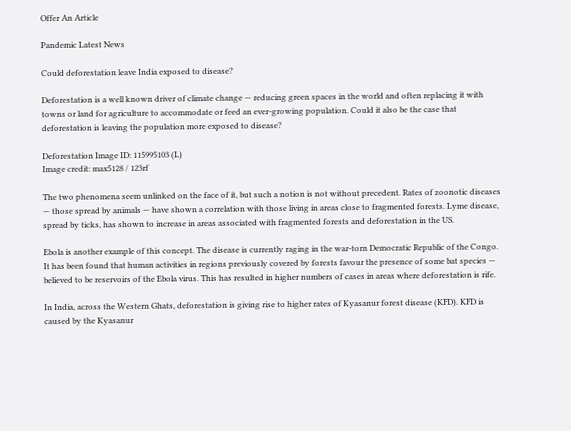Offer An Article

Pandemic Latest News

Could deforestation leave India exposed to disease?

Deforestation is a well known driver of climate change — reducing green spaces in the world and often replacing it with towns or land for agriculture to accommodate or feed an ever-growing population. Could it also be the case that deforestation is leaving the population more exposed to disease?

Deforestation Image ID: 115995103 (L)
Image credit: max5128 / 123rf

The two phenomena seem unlinked on the face of it, but such a notion is not without precedent. Rates of zoonotic diseases — those spread by animals — have shown a correlation with those living in areas close to fragmented forests. Lyme disease, spread by ticks, has shown to increase in areas associated with fragmented forests and deforestation in the US.

Ebola is another example of this concept. The disease is currently raging in the war-torn Democratic Republic of the Congo. It has been found that human activities in regions previously covered by forests favour the presence of some bat species — believed to be reservoirs of the Ebola virus. This has resulted in higher numbers of cases in areas where deforestation is rife.

In India, across the Western Ghats, deforestation is giving rise to higher rates of Kyasanur forest disease (KFD). KFD is caused by the Kyasanur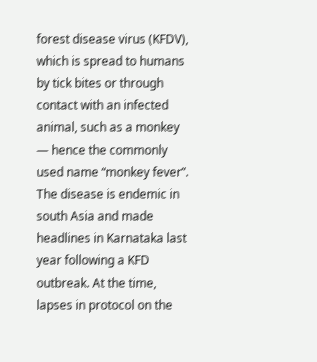forest disease virus (KFDV), which is spread to humans by tick bites or through contact with an infected animal, such as a monkey — hence the commonly used name “monkey fever”. The disease is endemic in south Asia and made headlines in Karnataka last year following a KFD outbreak. At the time, lapses in protocol on the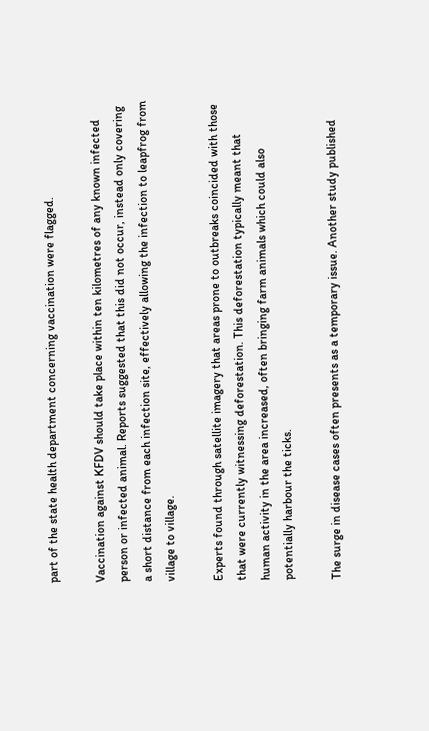part of the state health department concerning vaccination were flagged.

Vaccination against KFDV should take place within ten kilometres of any known infected person or infected animal. Reports suggested that this did not occur, instead only covering a short distance from each infection site, effectively allowing the infection to leapfrog from village to village.

Experts found through satellite imagery that areas prone to outbreaks coincided with those that were currently witnessing deforestation. This deforestation typically meant that human activity in the area increased, often bringing farm animals which could also potentially harbour the ticks.

The surge in disease cases often presents as a temporary issue. Another study published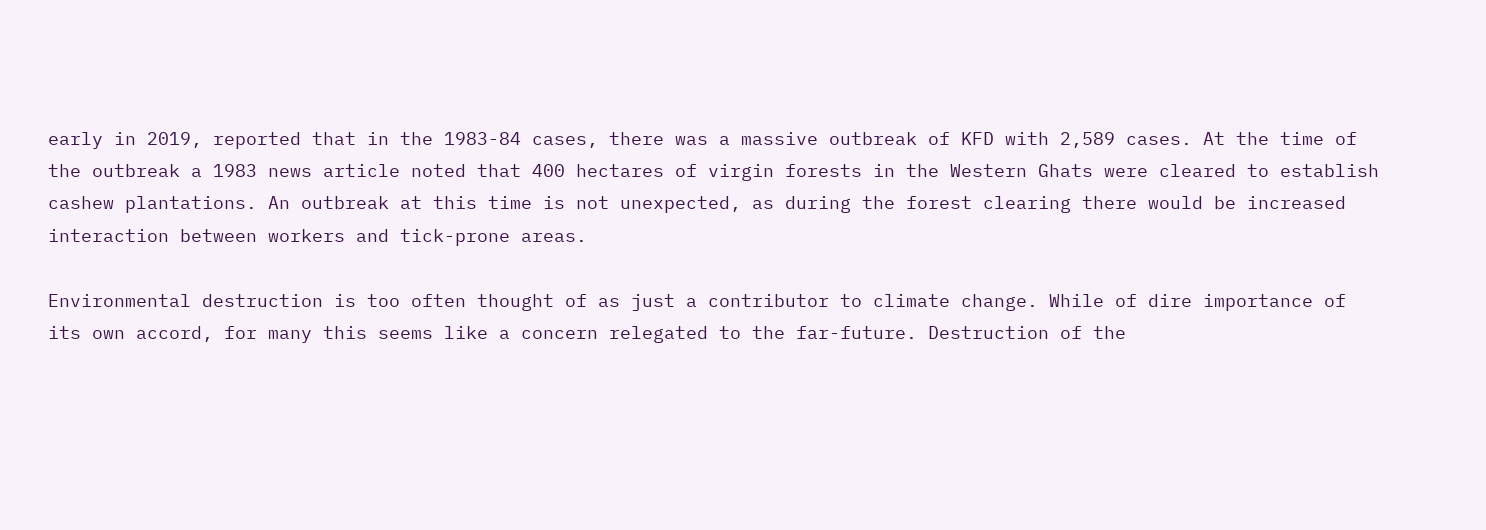early in 2019, reported that in the 1983-84 cases, there was a massive outbreak of KFD with 2,589 cases. At the time of the outbreak a 1983 news article noted that 400 hectares of virgin forests in the Western Ghats were cleared to establish cashew plantations. An outbreak at this time is not unexpected, as during the forest clearing there would be increased interaction between workers and tick-prone areas.

Environmental destruction is too often thought of as just a contributor to climate change. While of dire importance of its own accord, for many this seems like a concern relegated to the far-future. Destruction of the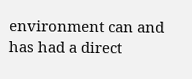environment can and has had a direct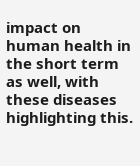impact on human health in the short term as well, with these diseases highlighting this.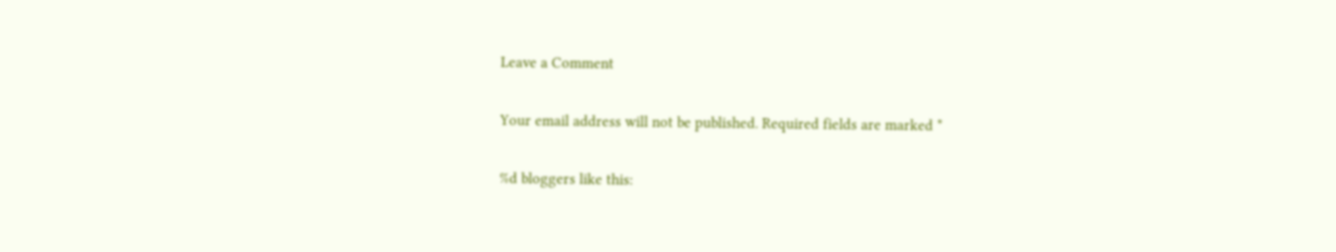Leave a Comment

Your email address will not be published. Required fields are marked *

%d bloggers like this: